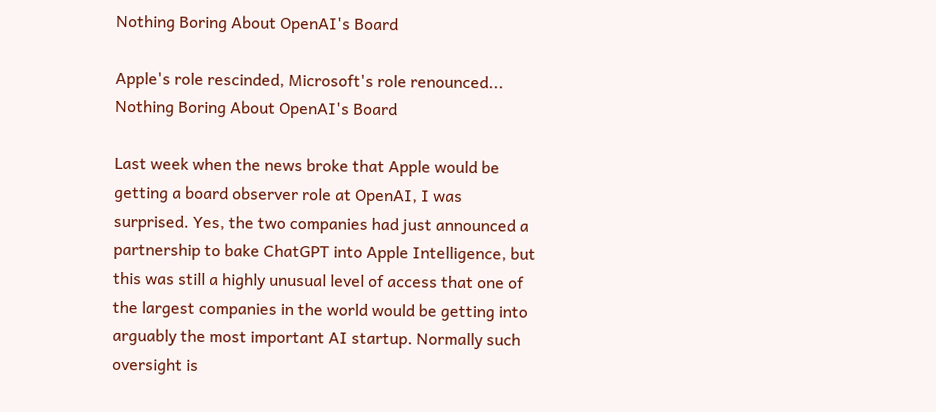Nothing Boring About OpenAI's Board

Apple's role rescinded, Microsoft's role renounced...
Nothing Boring About OpenAI's Board

Last week when the news broke that Apple would be getting a board observer role at OpenAI, I was surprised. Yes, the two companies had just announced a partnership to bake ChatGPT into Apple Intelligence, but this was still a highly unusual level of access that one of the largest companies in the world would be getting into arguably the most important AI startup. Normally such oversight is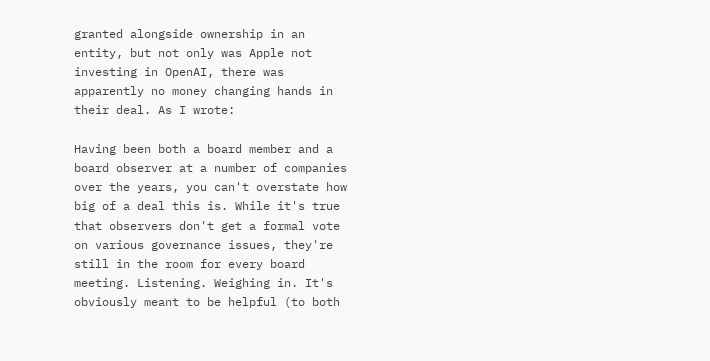granted alongside ownership in an entity, but not only was Apple not investing in OpenAI, there was apparently no money changing hands in their deal. As I wrote:

Having been both a board member and a board observer at a number of companies over the years, you can't overstate how big of a deal this is. While it's true that observers don't get a formal vote on various governance issues, they're still in the room for every board meeting. Listening. Weighing in. It's obviously meant to be helpful (to both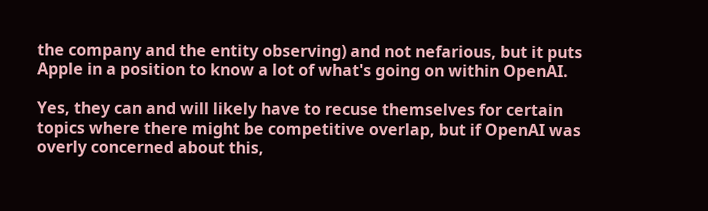the company and the entity observing) and not nefarious, but it puts Apple in a position to know a lot of what's going on within OpenAI.

Yes, they can and will likely have to recuse themselves for certain topics where there might be competitive overlap, but if OpenAI was overly concerned about this,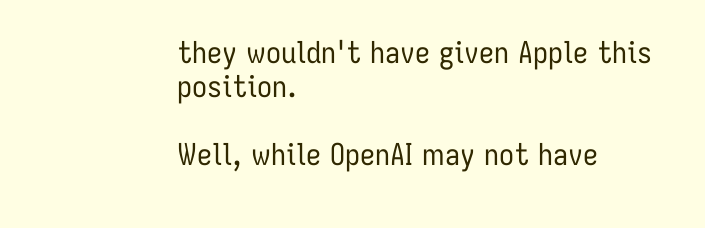they wouldn't have given Apple this position.

Well, while OpenAI may not have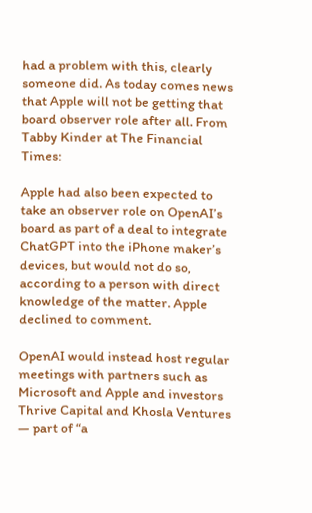had a problem with this, clearly someone did. As today comes news that Apple will not be getting that board observer role after all. From Tabby Kinder at The Financial Times:

Apple had also been expected to take an observer role on OpenAI’s board as part of a deal to integrate ChatGPT into the iPhone maker’s devices, but would not do so, according to a person with direct knowledge of the matter. Apple declined to comment.

OpenAI would instead host regular meetings with partners such as Microsoft and Apple and investors Thrive Capital and Khosla Ventures — part of “a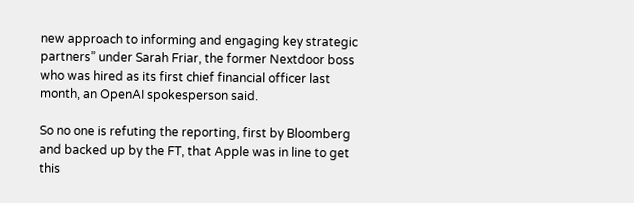new approach to informing and engaging key strategic partners” under Sarah Friar, the former Nextdoor boss who was hired as its first chief financial officer last month, an OpenAI spokesperson said.

So no one is refuting the reporting, first by Bloomberg and backed up by the FT, that Apple was in line to get this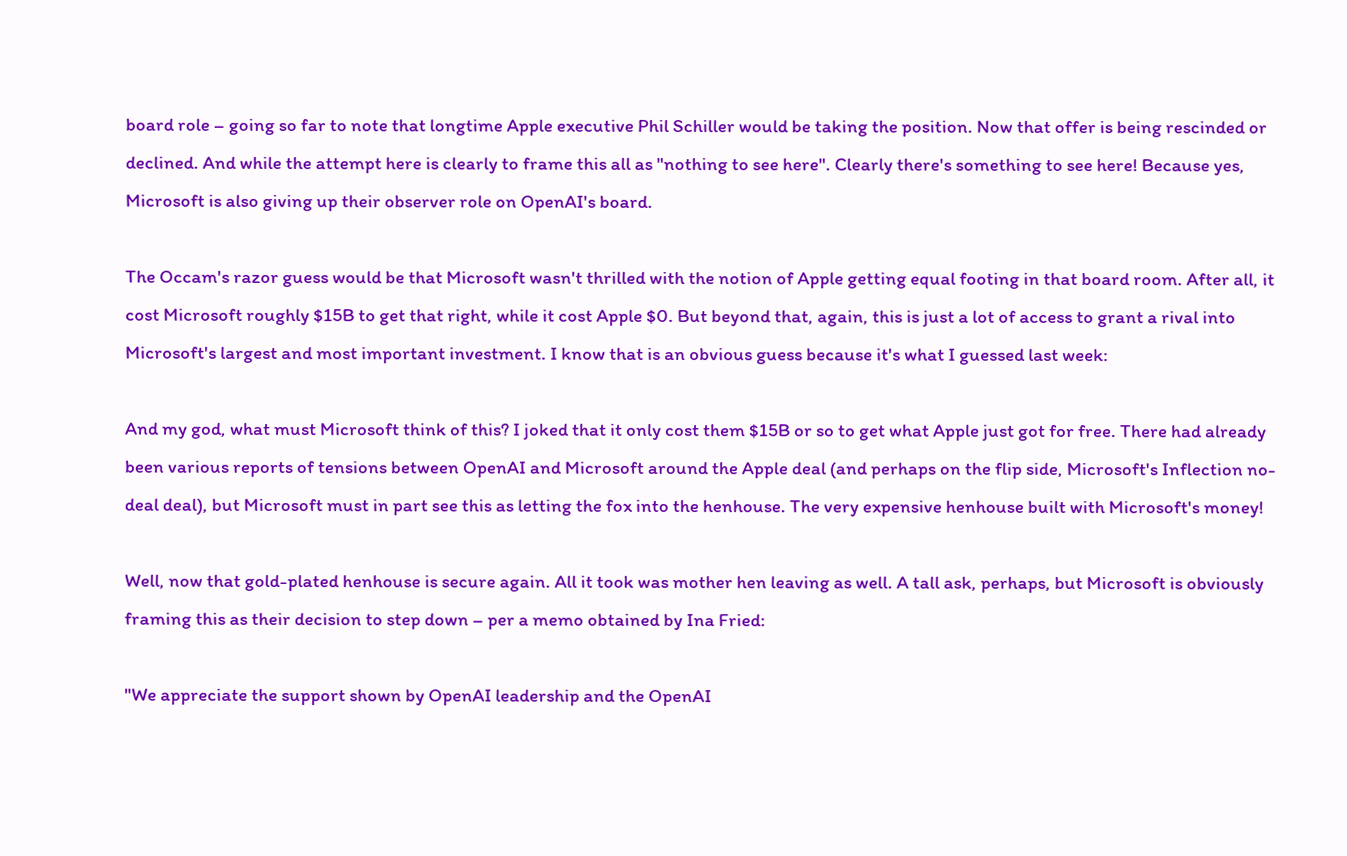board role – going so far to note that longtime Apple executive Phil Schiller would be taking the position. Now that offer is being rescinded or declined. And while the attempt here is clearly to frame this all as "nothing to see here". Clearly there's something to see here! Because yes, Microsoft is also giving up their observer role on OpenAI's board.

The Occam's razor guess would be that Microsoft wasn't thrilled with the notion of Apple getting equal footing in that board room. After all, it cost Microsoft roughly $15B to get that right, while it cost Apple $0. But beyond that, again, this is just a lot of access to grant a rival into Microsoft's largest and most important investment. I know that is an obvious guess because it's what I guessed last week:

And my god, what must Microsoft think of this? I joked that it only cost them $15B or so to get what Apple just got for free. There had already been various reports of tensions between OpenAI and Microsoft around the Apple deal (and perhaps on the flip side, Microsoft's Inflection no-deal deal), but Microsoft must in part see this as letting the fox into the henhouse. The very expensive henhouse built with Microsoft's money!

Well, now that gold-plated henhouse is secure again. All it took was mother hen leaving as well. A tall ask, perhaps, but Microsoft is obviously framing this as their decision to step down – per a memo obtained by Ina Fried:

"We appreciate the support shown by OpenAI leadership and the OpenAI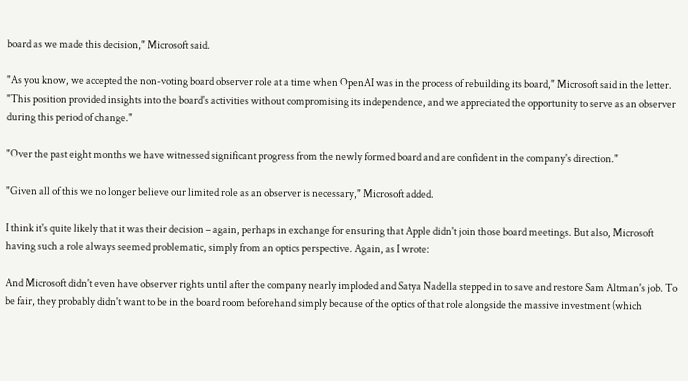board as we made this decision," Microsoft said.

"As you know, we accepted the non-voting board observer role at a time when OpenAI was in the process of rebuilding its board," Microsoft said in the letter. "This position provided insights into the board's activities without compromising its independence, and we appreciated the opportunity to serve as an observer during this period of change."

"Over the past eight months we have witnessed significant progress from the newly formed board and are confident in the company's direction."

"Given all of this we no longer believe our limited role as an observer is necessary," Microsoft added.

I think it's quite likely that it was their decision – again, perhaps in exchange for ensuring that Apple didn't join those board meetings. But also, Microsoft having such a role always seemed problematic, simply from an optics perspective. Again, as I wrote:

And Microsoft didn't even have observer rights until after the company nearly imploded and Satya Nadella stepped in to save and restore Sam Altman's job. To be fair, they probably didn't want to be in the board room beforehand simply because of the optics of that role alongside the massive investment (which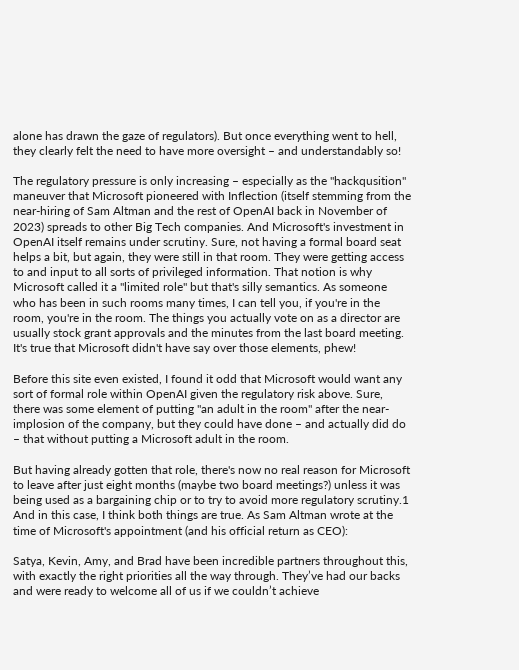alone has drawn the gaze of regulators). But once everything went to hell, they clearly felt the need to have more oversight – and understandably so!

The regulatory pressure is only increasing – especially as the "hackqusition" maneuver that Microsoft pioneered with Inflection (itself stemming from the near-hiring of Sam Altman and the rest of OpenAI back in November of 2023) spreads to other Big Tech companies. And Microsoft's investment in OpenAI itself remains under scrutiny. Sure, not having a formal board seat helps a bit, but again, they were still in that room. They were getting access to and input to all sorts of privileged information. That notion is why Microsoft called it a "limited role" but that's silly semantics. As someone who has been in such rooms many times, I can tell you, if you're in the room, you're in the room. The things you actually vote on as a director are usually stock grant approvals and the minutes from the last board meeting. It's true that Microsoft didn't have say over those elements, phew!

Before this site even existed, I found it odd that Microsoft would want any sort of formal role within OpenAI given the regulatory risk above. Sure, there was some element of putting "an adult in the room" after the near-implosion of the company, but they could have done – and actually did do – that without putting a Microsoft adult in the room.

But having already gotten that role, there's now no real reason for Microsoft to leave after just eight months (maybe two board meetings?) unless it was being used as a bargaining chip or to try to avoid more regulatory scrutiny.1 And in this case, I think both things are true. As Sam Altman wrote at the time of Microsoft's appointment (and his official return as CEO):

Satya, Kevin, Amy, and Brad have been incredible partners throughout this, with exactly the right priorities all the way through. They’ve had our backs and were ready to welcome all of us if we couldn’t achieve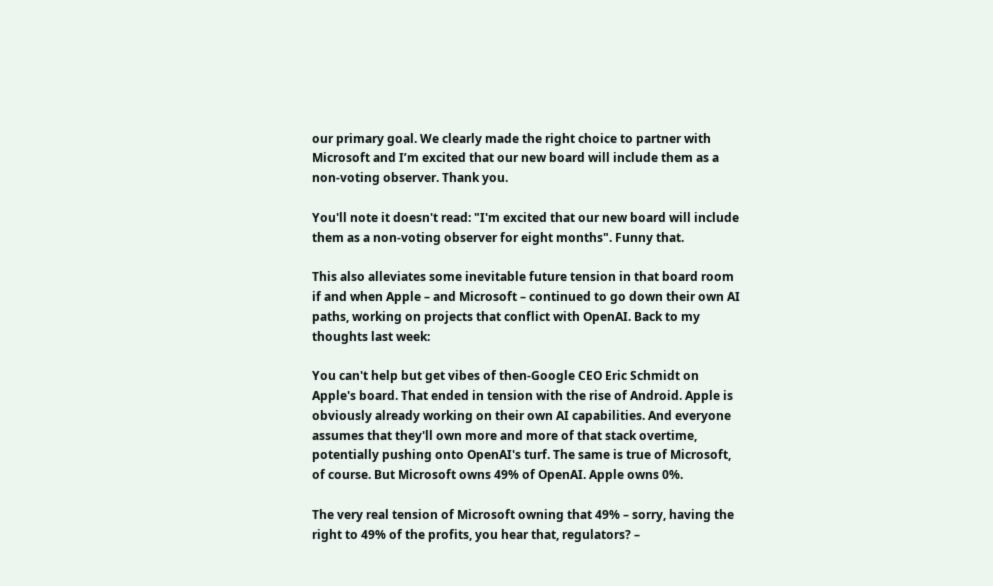our primary goal. We clearly made the right choice to partner with Microsoft and I’m excited that our new board will include them as a non-voting observer. Thank you.

You'll note it doesn't read: "I'm excited that our new board will include them as a non-voting observer for eight months". Funny that.

This also alleviates some inevitable future tension in that board room if and when Apple – and Microsoft – continued to go down their own AI paths, working on projects that conflict with OpenAI. Back to my thoughts last week:

You can't help but get vibes of then-Google CEO Eric Schmidt on Apple's board. That ended in tension with the rise of Android. Apple is obviously already working on their own AI capabilities. And everyone assumes that they'll own more and more of that stack overtime, potentially pushing onto OpenAI's turf. The same is true of Microsoft, of course. But Microsoft owns 49% of OpenAI. Apple owns 0%.

The very real tension of Microsoft owning that 49% – sorry, having the right to 49% of the profits, you hear that, regulators? –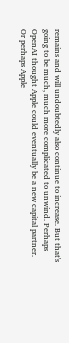remains and will undoubtedly also continue to increase. But that's going to be much, much more complicated to unwind. Perhaps OpenAI thought Apple could eventually be a new capital partner. Or perhaps Apple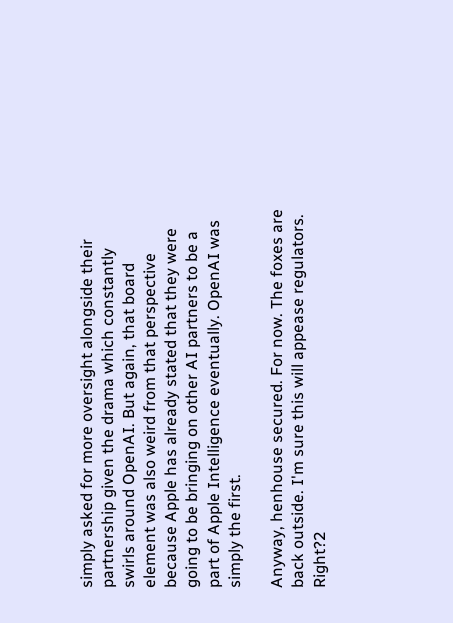simply asked for more oversight alongside their partnership given the drama which constantly swirls around OpenAI. But again, that board element was also weird from that perspective because Apple has already stated that they were going to be bringing on other AI partners to be a part of Apple Intelligence eventually. OpenAI was simply the first.

Anyway, henhouse secured. For now. The foxes are back outside. I'm sure this will appease regulators. Right?2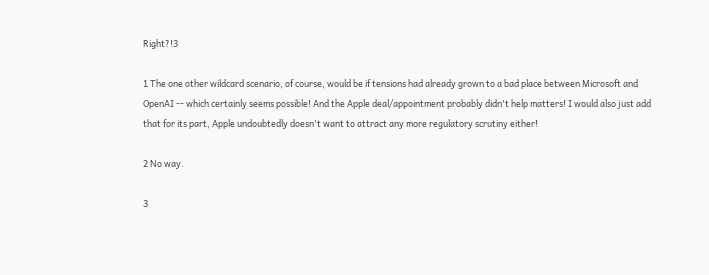Right?!3

1 The one other wildcard scenario, of course, would be if tensions had already grown to a bad place between Microsoft and OpenAI -- which certainly seems possible! And the Apple deal/appointment probably didn't help matters! I would also just add that for its part, Apple undoubtedly doesn't want to attract any more regulatory scrutiny either!

2 No way.

3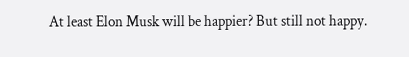At least Elon Musk will be happier? But still not happy.